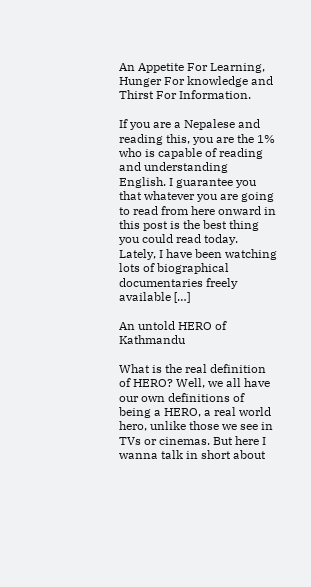An Appetite For Learning, Hunger For knowledge and Thirst For Information.

If you are a Nepalese and reading this, you are the 1% who is capable of reading and understanding English. I guarantee you that whatever you are going to read from here onward in this post is the best thing you could read today. Lately, I have been watching lots of biographical documentaries freely available […]

An untold HERO of Kathmandu

What is the real definition of HERO? Well, we all have our own definitions of being a HERO, a real world hero, unlike those we see in TVs or cinemas. But here I wanna talk in short about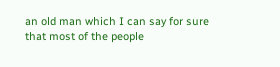an old man which I can say for sure that most of the people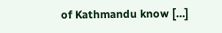of Kathmandu know […]